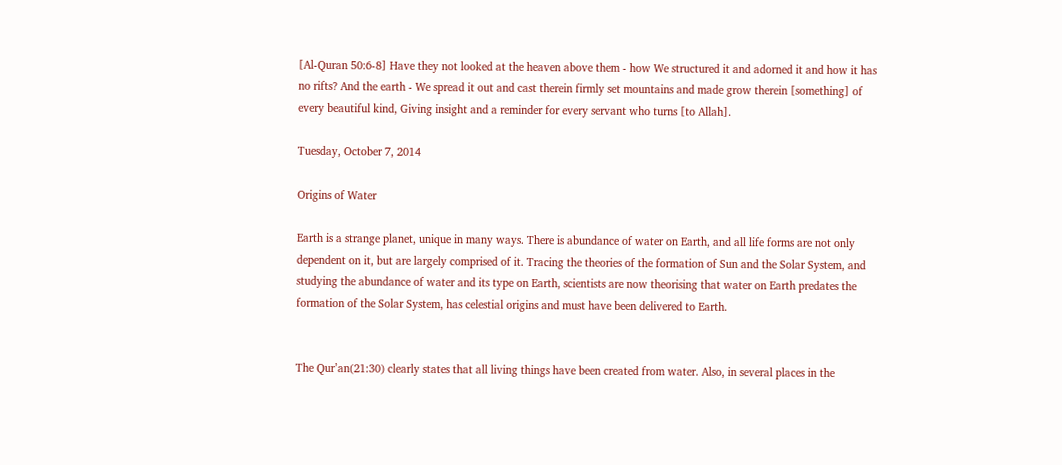[Al-Quran 50:6-8] Have they not looked at the heaven above them - how We structured it and adorned it and how it has no rifts? And the earth - We spread it out and cast therein firmly set mountains and made grow therein [something] of every beautiful kind, Giving insight and a reminder for every servant who turns [to Allah].

Tuesday, October 7, 2014

Origins of Water

Earth is a strange planet, unique in many ways. There is abundance of water on Earth, and all life forms are not only dependent on it, but are largely comprised of it. Tracing the theories of the formation of Sun and the Solar System, and studying the abundance of water and its type on Earth, scientists are now theorising that water on Earth predates the formation of the Solar System, has celestial origins and must have been delivered to Earth.


The Qur’an(21:30) clearly states that all living things have been created from water. Also, in several places in the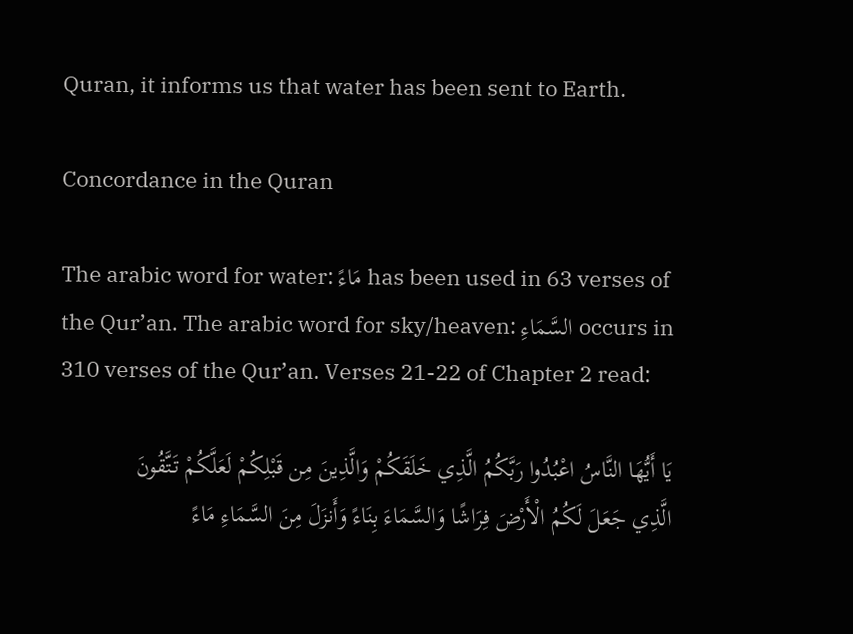Quran, it informs us that water has been sent to Earth.

Concordance in the Quran

The arabic word for water: مَاءً has been used in 63 verses of the Qur’an. The arabic word for sky/heaven: السَّمَاءِ occurs in 310 verses of the Qur’an. Verses 21-22 of Chapter 2 read:

يَا أَيُّهَا النَّاسُ اعْبُدُوا رَبَّكُمُ الَّذِي خَلَقَكُمْ وَالَّذِينَ مِن قَبْلِكُمْ لَعَلَّكُمْ تَتَّقُونَ
الَّذِي جَعَلَ لَكُمُ الْأَرْضَ فِرَاشًا وَالسَّمَاءَ بِنَاءً وَأَنزَلَ مِنَ السَّمَاءِ مَاءً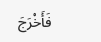فَأَخْرَجَ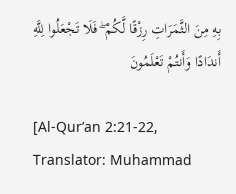بِهِ مِنَ الثَّمَرَاتِ رِزْقًا لَّكُمْ ۖ فَلَا تَجْعَلُوا لِلَّهِ أَندَادًا وَأَنتُمْ تَعْلَمُونَ

[Al-Qur’an 2:21-22, Translator: Muhammad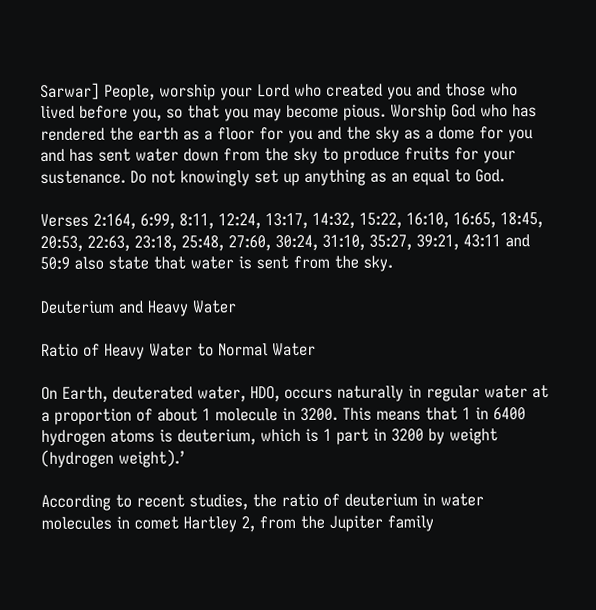Sarwar] People, worship your Lord who created you and those who lived before you, so that you may become pious. Worship God who has rendered the earth as a floor for you and the sky as a dome for you and has sent water down from the sky to produce fruits for your sustenance. Do not knowingly set up anything as an equal to God.

Verses 2:164, 6:99, 8:11, 12:24, 13:17, 14:32, 15:22, 16:10, 16:65, 18:45, 20:53, 22:63, 23:18, 25:48, 27:60, 30:24, 31:10, 35:27, 39:21, 43:11 and 50:9 also state that water is sent from the sky.

Deuterium and Heavy Water

Ratio of Heavy Water to Normal Water

On Earth, deuterated water, HDO, occurs naturally in regular water at a proportion of about 1 molecule in 3200. This means that 1 in 6400 hydrogen atoms is deuterium, which is 1 part in 3200 by weight (hydrogen weight).’

According to recent studies, the ratio of deuterium in water molecules in comet Hartley 2, from the Jupiter family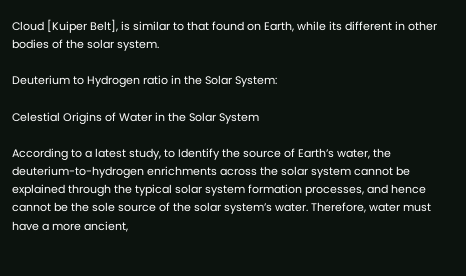Cloud [Kuiper Belt], is similar to that found on Earth, while its different in other bodies of the solar system.

Deuterium to Hydrogen ratio in the Solar System:

Celestial Origins of Water in the Solar System

According to a latest study, to Identify the source of Earth’s water, the deuterium-to-hydrogen enrichments across the solar system cannot be explained through the typical solar system formation processes, and hence cannot be the sole source of the solar system’s water. Therefore, water must have a more ancient,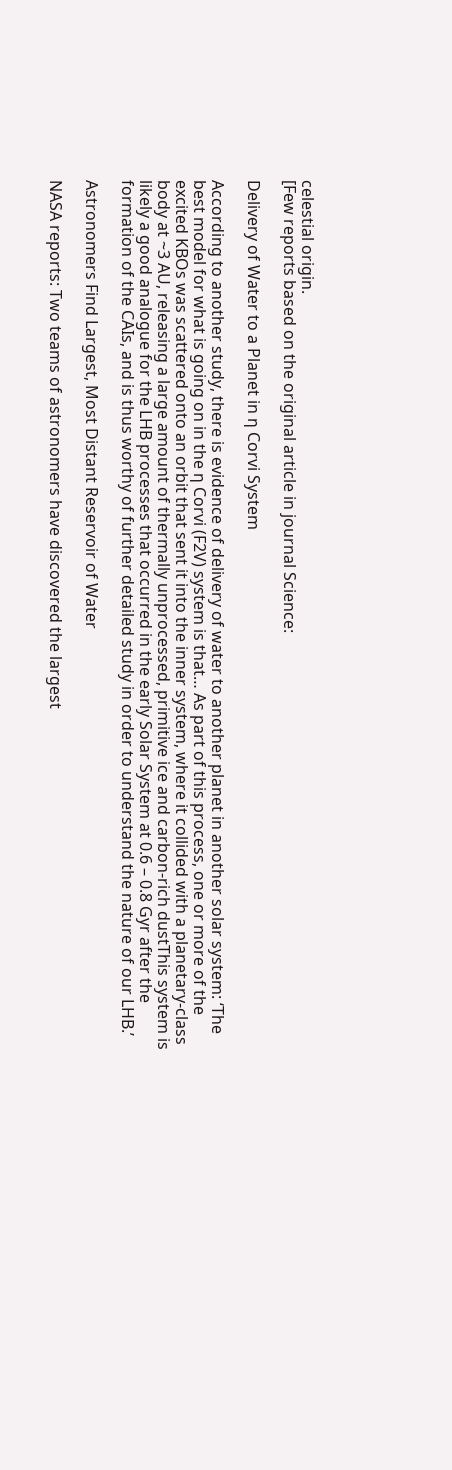celestial origin.
[Few reports based on the original article in journal Science:

Delivery of Water to a Planet in η Corvi System

According to another study, there is evidence of delivery of water to another planet in another solar system: ‘The best model for what is going on in the η Corvi (F2V) system is that… As part of this process, one or more of the excited KBOs was scattered onto an orbit that sent it into the inner system, where it collided with a planetary-class body at ~3 AU, releasing a large amount of thermally unprocessed, primitive ice and carbon-rich dustThis system is likely a good analogue for the LHB processes that occurred in the early Solar System at 0.6 – 0.8 Gyr after the formation of the CAIs, and is thus worthy of further detailed study in order to understand the nature of our LHB.’

Astronomers Find Largest, Most Distant Reservoir of Water

NASA reports: Two teams of astronomers have discovered the largest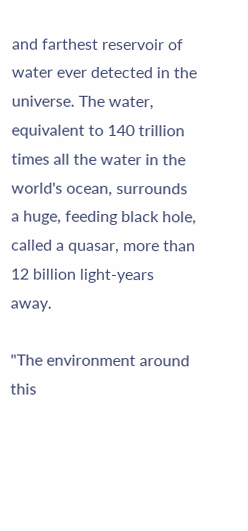and farthest reservoir of water ever detected in the universe. The water, equivalent to 140 trillion times all the water in the world's ocean, surrounds a huge, feeding black hole, called a quasar, more than 12 billion light-years away.

"The environment around this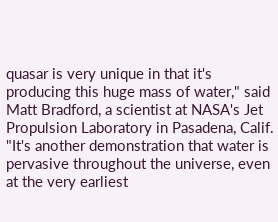quasar is very unique in that it's producing this huge mass of water," said Matt Bradford, a scientist at NASA's Jet Propulsion Laboratory in Pasadena, Calif. "It's another demonstration that water is pervasive throughout the universe, even at the very earliest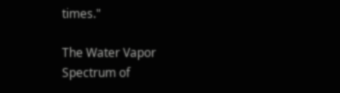times."

The Water Vapor Spectrum of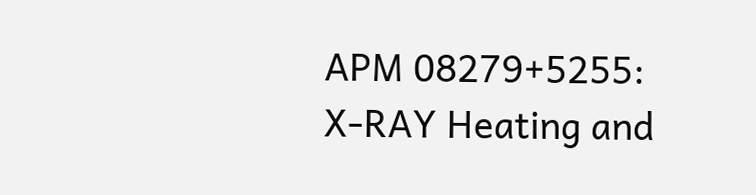APM 08279+5255: X-RAY Heating and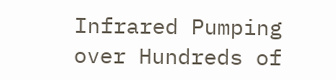Infrared Pumping over Hundreds of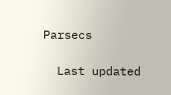Parsecs

  Last updated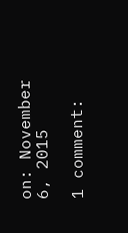on: November 6, 2015

1 comment: